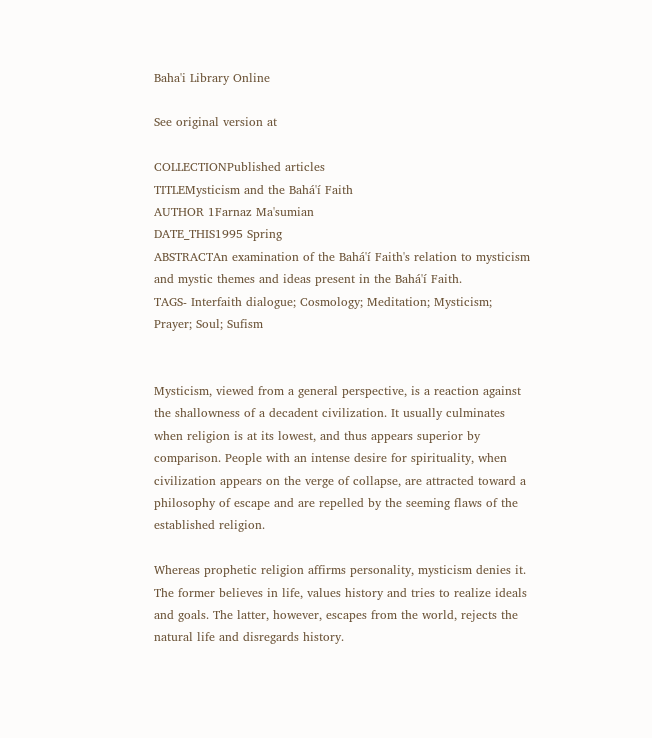Baha'i Library Online

See original version at

COLLECTIONPublished articles
TITLEMysticism and the Bahá'í Faith
AUTHOR 1Farnaz Ma'sumian
DATE_THIS1995 Spring
ABSTRACTAn examination of the Bahá'í Faith's relation to mysticism and mystic themes and ideas present in the Bahá'í Faith.
TAGS- Interfaith dialogue; Cosmology; Meditation; Mysticism; Prayer; Soul; Sufism


Mysticism, viewed from a general perspective, is a reaction against the shallowness of a decadent civilization. It usually culminates when religion is at its lowest, and thus appears superior by comparison. People with an intense desire for spirituality, when civilization appears on the verge of collapse, are attracted toward a philosophy of escape and are repelled by the seeming flaws of the established religion.

Whereas prophetic religion affirms personality, mysticism denies it. The former believes in life, values history and tries to realize ideals and goals. The latter, however, escapes from the world, rejects the natural life and disregards history.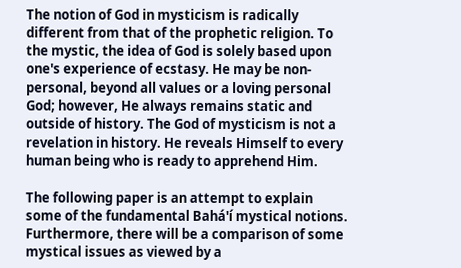The notion of God in mysticism is radically different from that of the prophetic religion. To the mystic, the idea of God is solely based upon one's experience of ecstasy. He may be non-personal, beyond all values or a loving personal God; however, He always remains static and outside of history. The God of mysticism is not a revelation in history. He reveals Himself to every human being who is ready to apprehend Him.

The following paper is an attempt to explain some of the fundamental Bahá'í mystical notions. Furthermore, there will be a comparison of some mystical issues as viewed by a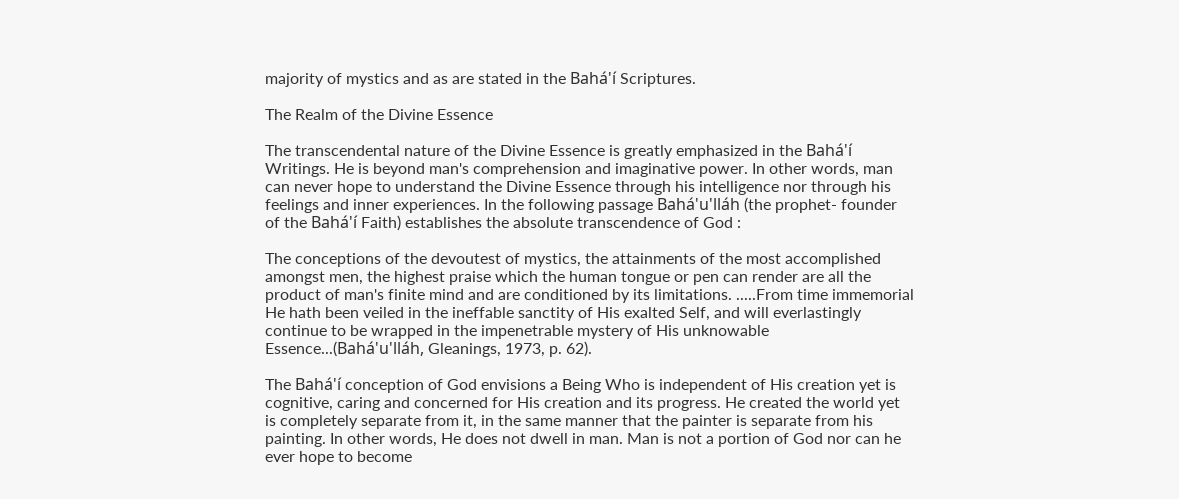majority of mystics and as are stated in the Bahá'í Scriptures.

The Realm of the Divine Essence

The transcendental nature of the Divine Essence is greatly emphasized in the Bahá'í Writings. He is beyond man's comprehension and imaginative power. In other words, man can never hope to understand the Divine Essence through his intelligence nor through his feelings and inner experiences. In the following passage Bahá'u'lláh (the prophet- founder of the Bahá'í Faith) establishes the absolute transcendence of God :

The conceptions of the devoutest of mystics, the attainments of the most accomplished amongst men, the highest praise which the human tongue or pen can render are all the product of man's finite mind and are conditioned by its limitations. .....From time immemorial He hath been veiled in the ineffable sanctity of His exalted Self, and will everlastingly continue to be wrapped in the impenetrable mystery of His unknowable Essence...(Bahá'u'lláh, Gleanings, 1973, p. 62).

The Bahá'í conception of God envisions a Being Who is independent of His creation yet is cognitive, caring and concerned for His creation and its progress. He created the world yet is completely separate from it, in the same manner that the painter is separate from his painting. In other words, He does not dwell in man. Man is not a portion of God nor can he ever hope to become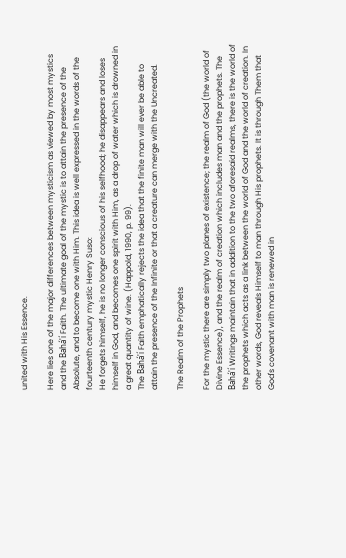united with His Essence.

Here lies one of the major differences between mysticism as viewed by most mystics and the Bahá'í Faith. The ultimate goal of the mystic is to attain the presence of the Absolute, and to become one with Him. This idea is well expressed in the words of the fourteenth century mystic Henry Suso:
He forgets himself, he is no longer conscious of his selfhood; he disappears and loses himself in God, and becomes one spirit with Him, as a drop of water which is drowned in a great quantity of wine. (Happold, 1990, p. 99).
The Bahá'í Faith emphatically rejects the idea that the finite man will ever be able to attain the presence of the Infinite or that a creature can merge with the Uncreated.

The Realm of the Prophets

For the mystic there are simply two planes of existence; the realm of God (the world of Divine Essence), and the realm of creation which includes man and the prophets. The Bahá'í Writings maintain that in addition to the two aforesaid realms, there is the world of the prophets which acts as a link between the world of God and the world of creation. In other words, God reveals Himself to man through His prophets. It is through Them that God's covenant with man is renewed in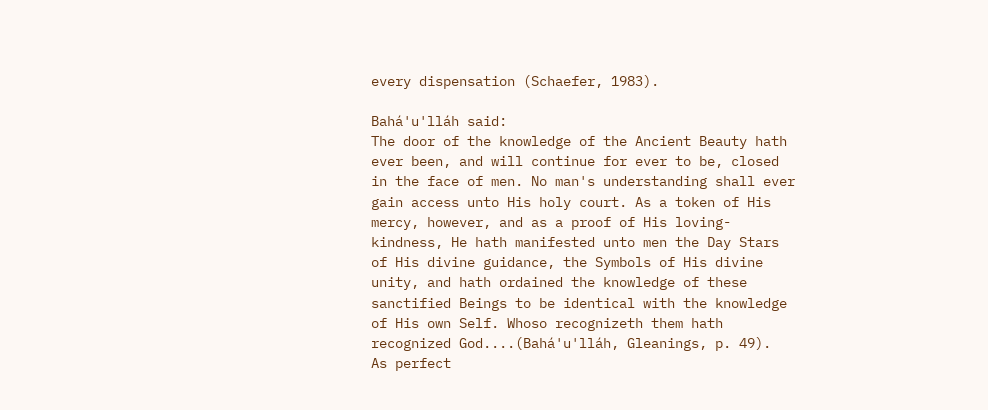every dispensation (Schaefer, 1983).

Bahá'u'lláh said:
The door of the knowledge of the Ancient Beauty hath ever been, and will continue for ever to be, closed in the face of men. No man's understanding shall ever gain access unto His holy court. As a token of His mercy, however, and as a proof of His loving- kindness, He hath manifested unto men the Day Stars of His divine guidance, the Symbols of His divine unity, and hath ordained the knowledge of these sanctified Beings to be identical with the knowledge of His own Self. Whoso recognizeth them hath recognized God....(Bahá'u'lláh, Gleanings, p. 49).
As perfect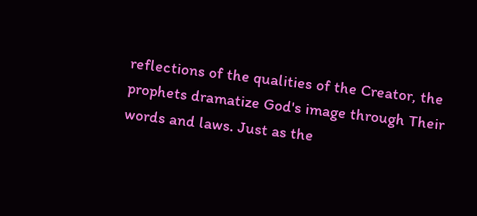reflections of the qualities of the Creator, the prophets dramatize God's image through Their words and laws. Just as the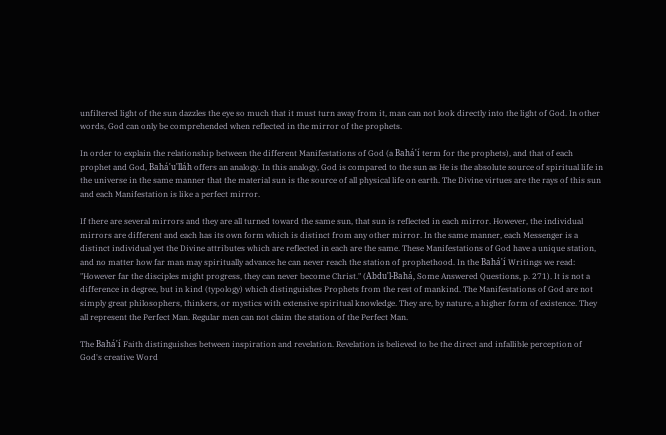unfiltered light of the sun dazzles the eye so much that it must turn away from it, man can not look directly into the light of God. In other words, God can only be comprehended when reflected in the mirror of the prophets.

In order to explain the relationship between the different Manifestations of God (a Bahá'í term for the prophets), and that of each prophet and God, Bahá'u'lláh offers an analogy. In this analogy, God is compared to the sun as He is the absolute source of spiritual life in the universe in the same manner that the material sun is the source of all physical life on earth. The Divine virtues are the rays of this sun and each Manifestation is like a perfect mirror.

If there are several mirrors and they are all turned toward the same sun, that sun is reflected in each mirror. However, the individual mirrors are different and each has its own form which is distinct from any other mirror. In the same manner, each Messenger is a distinct individual yet the Divine attributes which are reflected in each are the same. These Manifestations of God have a unique station, and no matter how far man may spiritually advance he can never reach the station of prophethood. In the Bahá'í Writings we read: "However far the disciples might progress, they can never become Christ." (Abdu'l-Bahá, Some Answered Questions, p. 271). It is not a difference in degree, but in kind (typology) which distinguishes Prophets from the rest of mankind. The Manifestations of God are not simply great philosophers, thinkers, or mystics with extensive spiritual knowledge. They are, by nature, a higher form of existence. They all represent the Perfect Man. Regular men can not claim the station of the Perfect Man.

The Bahá'í Faith distinguishes between inspiration and revelation. Revelation is believed to be the direct and infallible perception of God's creative Word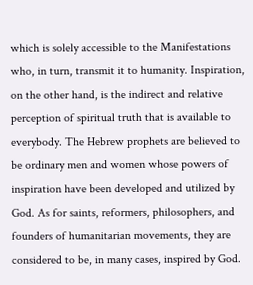which is solely accessible to the Manifestations who, in turn, transmit it to humanity. Inspiration, on the other hand, is the indirect and relative perception of spiritual truth that is available to everybody. The Hebrew prophets are believed to be ordinary men and women whose powers of inspiration have been developed and utilized by God. As for saints, reformers, philosophers, and founders of humanitarian movements, they are considered to be, in many cases, inspired by God.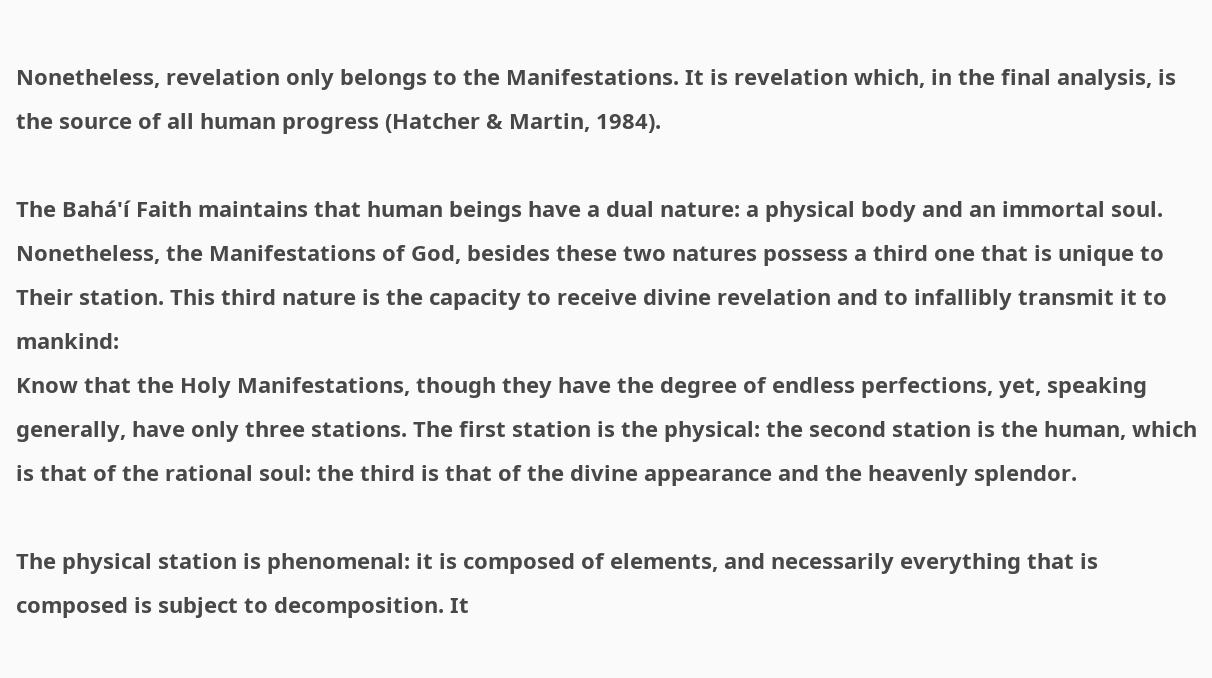Nonetheless, revelation only belongs to the Manifestations. It is revelation which, in the final analysis, is the source of all human progress (Hatcher & Martin, 1984).

The Bahá'í Faith maintains that human beings have a dual nature: a physical body and an immortal soul. Nonetheless, the Manifestations of God, besides these two natures possess a third one that is unique to Their station. This third nature is the capacity to receive divine revelation and to infallibly transmit it to mankind:
Know that the Holy Manifestations, though they have the degree of endless perfections, yet, speaking generally, have only three stations. The first station is the physical: the second station is the human, which is that of the rational soul: the third is that of the divine appearance and the heavenly splendor.

The physical station is phenomenal: it is composed of elements, and necessarily everything that is composed is subject to decomposition. It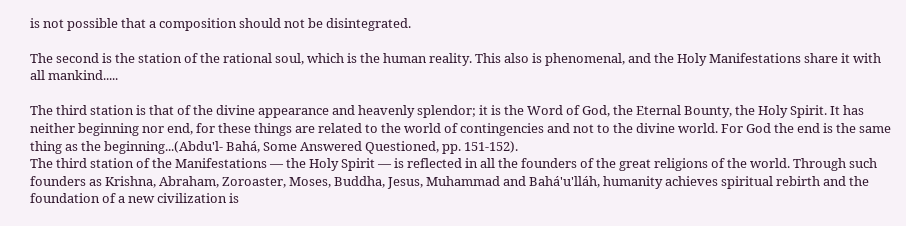is not possible that a composition should not be disintegrated.

The second is the station of the rational soul, which is the human reality. This also is phenomenal, and the Holy Manifestations share it with all mankind.....

The third station is that of the divine appearance and heavenly splendor; it is the Word of God, the Eternal Bounty, the Holy Spirit. It has neither beginning nor end, for these things are related to the world of contingencies and not to the divine world. For God the end is the same thing as the beginning...(Abdu'l- Bahá, Some Answered Questioned, pp. 151-152).
The third station of the Manifestations — the Holy Spirit — is reflected in all the founders of the great religions of the world. Through such founders as Krishna, Abraham, Zoroaster, Moses, Buddha, Jesus, Muhammad and Bahá'u'lláh, humanity achieves spiritual rebirth and the foundation of a new civilization is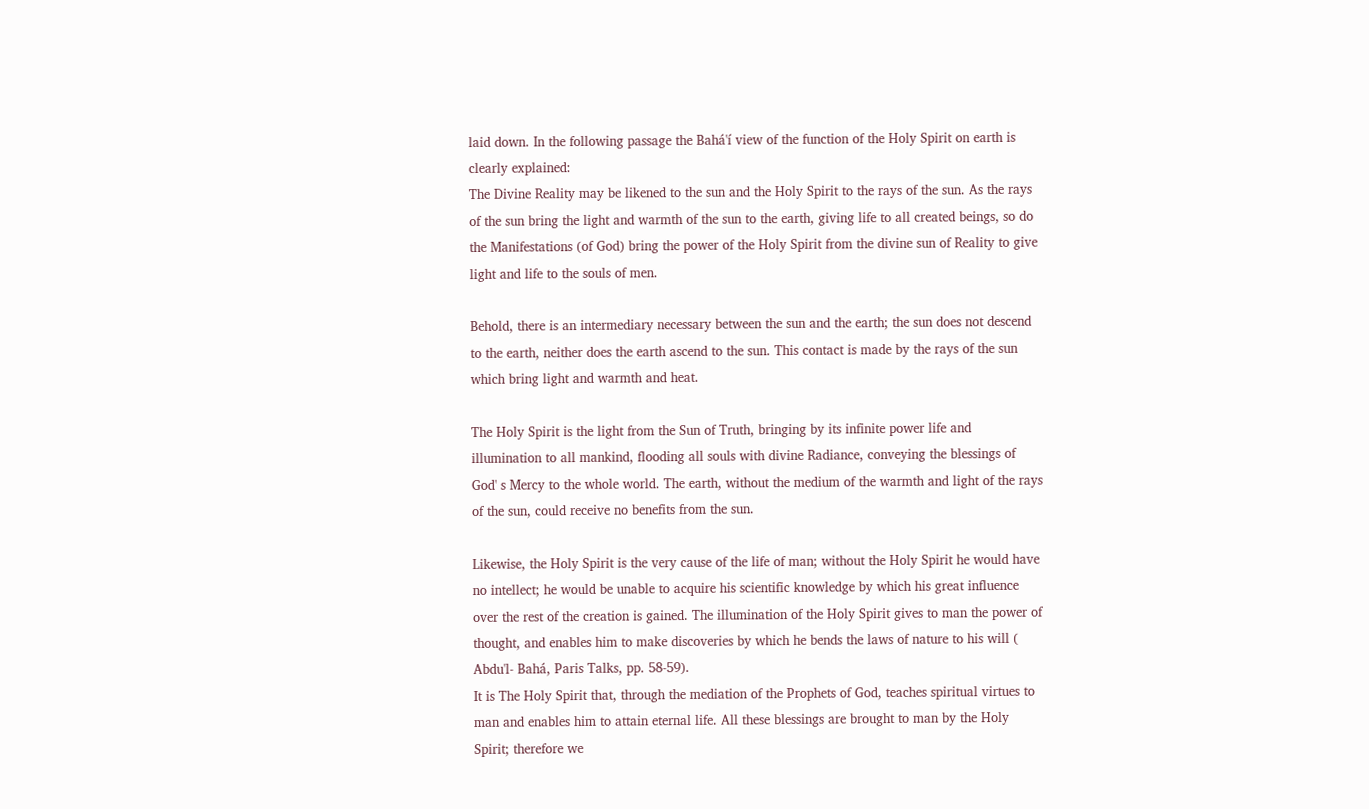laid down. In the following passage the Bahá'í view of the function of the Holy Spirit on earth is clearly explained:
The Divine Reality may be likened to the sun and the Holy Spirit to the rays of the sun. As the rays of the sun bring the light and warmth of the sun to the earth, giving life to all created beings, so do the Manifestations (of God) bring the power of the Holy Spirit from the divine sun of Reality to give light and life to the souls of men.

Behold, there is an intermediary necessary between the sun and the earth; the sun does not descend to the earth, neither does the earth ascend to the sun. This contact is made by the rays of the sun which bring light and warmth and heat.

The Holy Spirit is the light from the Sun of Truth, bringing by its infinite power life and illumination to all mankind, flooding all souls with divine Radiance, conveying the blessings of God' s Mercy to the whole world. The earth, without the medium of the warmth and light of the rays of the sun, could receive no benefits from the sun.

Likewise, the Holy Spirit is the very cause of the life of man; without the Holy Spirit he would have no intellect; he would be unable to acquire his scientific knowledge by which his great influence over the rest of the creation is gained. The illumination of the Holy Spirit gives to man the power of thought, and enables him to make discoveries by which he bends the laws of nature to his will ( Abdu'l- Bahá, Paris Talks, pp. 58-59).
It is The Holy Spirit that, through the mediation of the Prophets of God, teaches spiritual virtues to man and enables him to attain eternal life. All these blessings are brought to man by the Holy Spirit; therefore we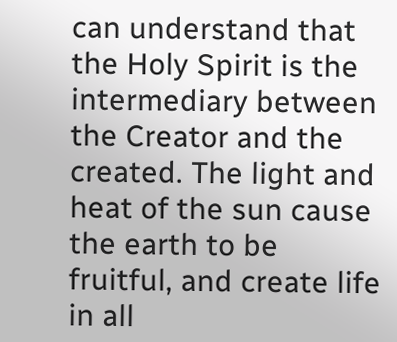can understand that the Holy Spirit is the intermediary between the Creator and the created. The light and heat of the sun cause the earth to be fruitful, and create life in all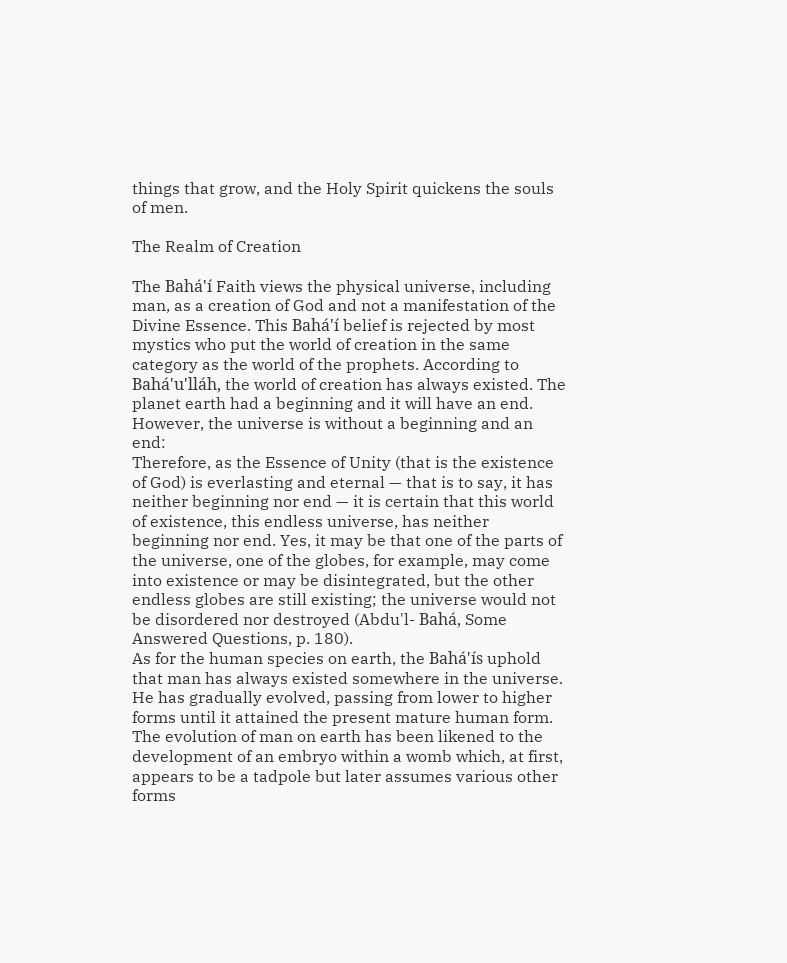things that grow, and the Holy Spirit quickens the souls of men.

The Realm of Creation

The Bahá'í Faith views the physical universe, including man, as a creation of God and not a manifestation of the Divine Essence. This Bahá'í belief is rejected by most mystics who put the world of creation in the same category as the world of the prophets. According to Bahá'u'lláh, the world of creation has always existed. The planet earth had a beginning and it will have an end. However, the universe is without a beginning and an end:
Therefore, as the Essence of Unity (that is the existence of God) is everlasting and eternal — that is to say, it has neither beginning nor end — it is certain that this world of existence, this endless universe, has neither beginning nor end. Yes, it may be that one of the parts of the universe, one of the globes, for example, may come into existence or may be disintegrated, but the other endless globes are still existing; the universe would not be disordered nor destroyed (Abdu'l- Bahá, Some Answered Questions, p. 180).
As for the human species on earth, the Bahá'ís uphold that man has always existed somewhere in the universe. He has gradually evolved, passing from lower to higher forms until it attained the present mature human form. The evolution of man on earth has been likened to the development of an embryo within a womb which, at first, appears to be a tadpole but later assumes various other forms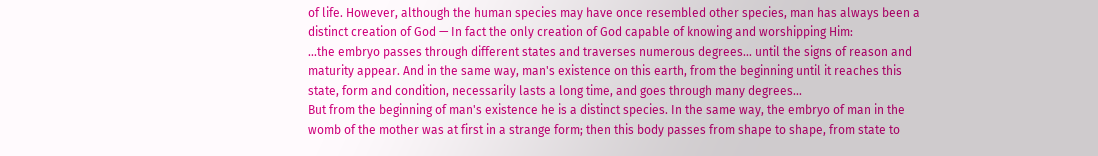of life. However, although the human species may have once resembled other species, man has always been a distinct creation of God — In fact the only creation of God capable of knowing and worshipping Him:
...the embryo passes through different states and traverses numerous degrees... until the signs of reason and maturity appear. And in the same way, man's existence on this earth, from the beginning until it reaches this state, form and condition, necessarily lasts a long time, and goes through many degrees...
But from the beginning of man's existence he is a distinct species. In the same way, the embryo of man in the womb of the mother was at first in a strange form; then this body passes from shape to shape, from state to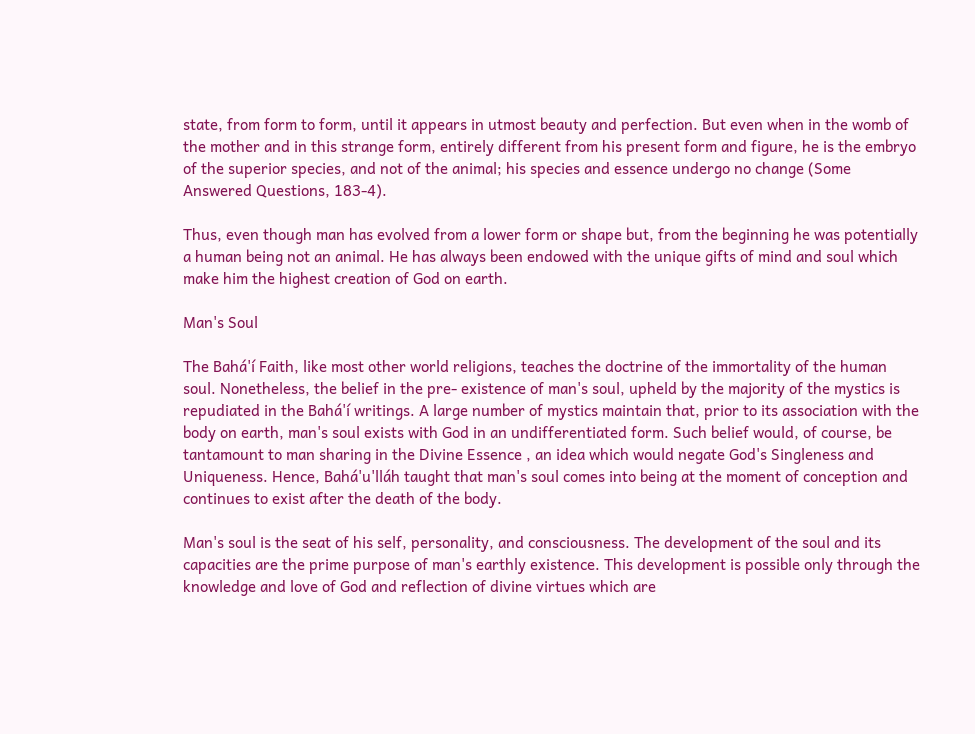state, from form to form, until it appears in utmost beauty and perfection. But even when in the womb of the mother and in this strange form, entirely different from his present form and figure, he is the embryo of the superior species, and not of the animal; his species and essence undergo no change (Some Answered Questions, 183-4).

Thus, even though man has evolved from a lower form or shape but, from the beginning he was potentially a human being not an animal. He has always been endowed with the unique gifts of mind and soul which make him the highest creation of God on earth.

Man's Soul

The Bahá'í Faith, like most other world religions, teaches the doctrine of the immortality of the human soul. Nonetheless, the belief in the pre- existence of man's soul, upheld by the majority of the mystics is repudiated in the Bahá'í writings. A large number of mystics maintain that, prior to its association with the body on earth, man's soul exists with God in an undifferentiated form. Such belief would, of course, be tantamount to man sharing in the Divine Essence , an idea which would negate God's Singleness and Uniqueness. Hence, Bahá'u'lláh taught that man's soul comes into being at the moment of conception and continues to exist after the death of the body.

Man's soul is the seat of his self, personality, and consciousness. The development of the soul and its capacities are the prime purpose of man's earthly existence. This development is possible only through the knowledge and love of God and reflection of divine virtues which are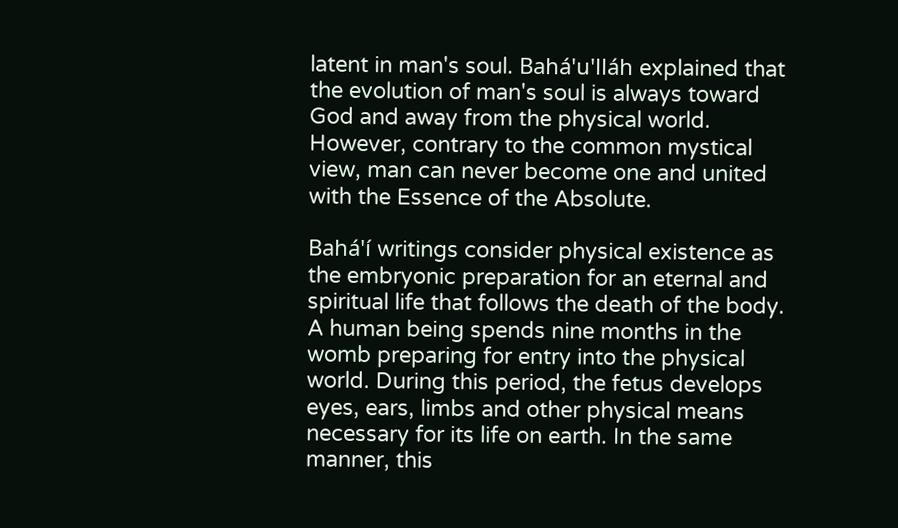latent in man's soul. Bahá'u'lláh explained that the evolution of man's soul is always toward God and away from the physical world. However, contrary to the common mystical view, man can never become one and united with the Essence of the Absolute.

Bahá'í writings consider physical existence as the embryonic preparation for an eternal and spiritual life that follows the death of the body. A human being spends nine months in the womb preparing for entry into the physical world. During this period, the fetus develops eyes, ears, limbs and other physical means necessary for its life on earth. In the same manner, this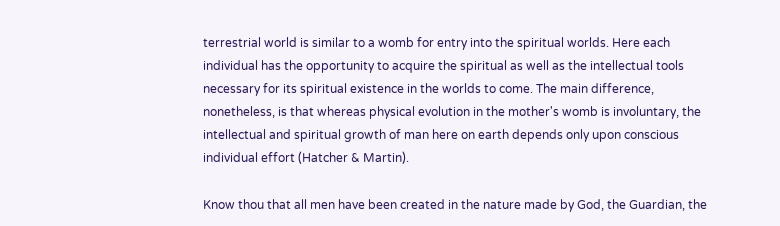terrestrial world is similar to a womb for entry into the spiritual worlds. Here each individual has the opportunity to acquire the spiritual as well as the intellectual tools necessary for its spiritual existence in the worlds to come. The main difference, nonetheless, is that whereas physical evolution in the mother's womb is involuntary, the intellectual and spiritual growth of man here on earth depends only upon conscious individual effort (Hatcher & Martin).

Know thou that all men have been created in the nature made by God, the Guardian, the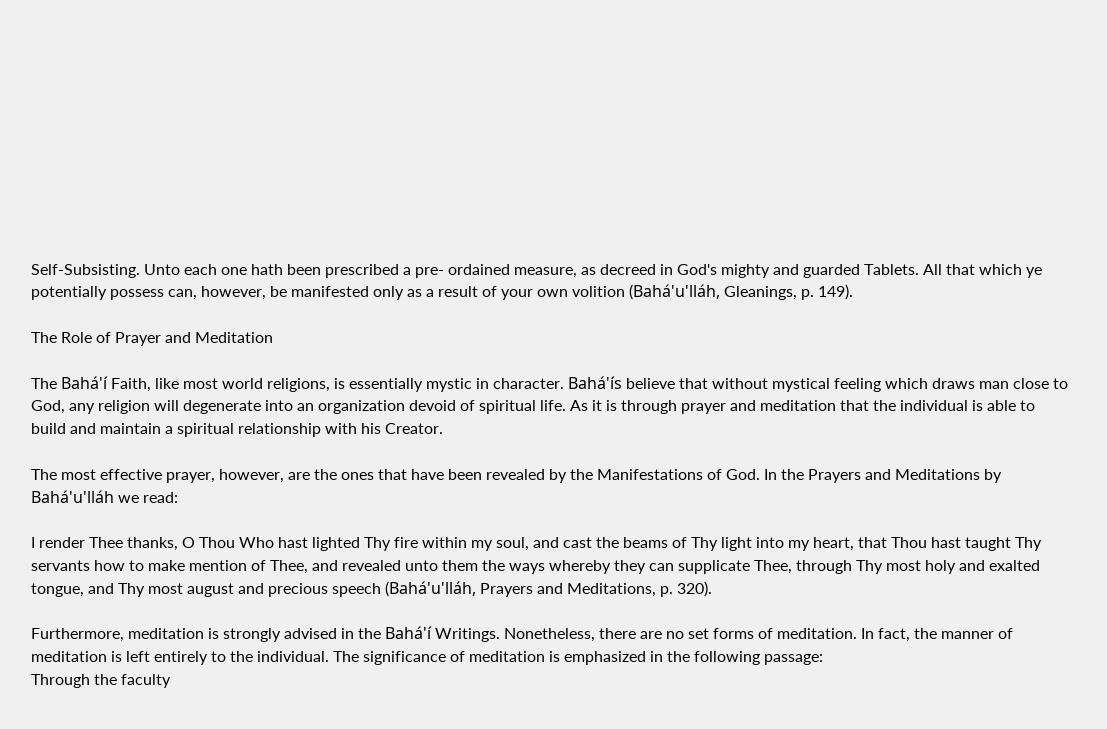Self-Subsisting. Unto each one hath been prescribed a pre- ordained measure, as decreed in God's mighty and guarded Tablets. All that which ye potentially possess can, however, be manifested only as a result of your own volition (Bahá'u'lláh, Gleanings, p. 149).

The Role of Prayer and Meditation

The Bahá'í Faith, like most world religions, is essentially mystic in character. Bahá'ís believe that without mystical feeling which draws man close to God, any religion will degenerate into an organization devoid of spiritual life. As it is through prayer and meditation that the individual is able to build and maintain a spiritual relationship with his Creator.

The most effective prayer, however, are the ones that have been revealed by the Manifestations of God. In the Prayers and Meditations by Bahá'u'lláh we read:

I render Thee thanks, O Thou Who hast lighted Thy fire within my soul, and cast the beams of Thy light into my heart, that Thou hast taught Thy servants how to make mention of Thee, and revealed unto them the ways whereby they can supplicate Thee, through Thy most holy and exalted tongue, and Thy most august and precious speech (Bahá'u'lláh, Prayers and Meditations, p. 320).

Furthermore, meditation is strongly advised in the Bahá'í Writings. Nonetheless, there are no set forms of meditation. In fact, the manner of meditation is left entirely to the individual. The significance of meditation is emphasized in the following passage:
Through the faculty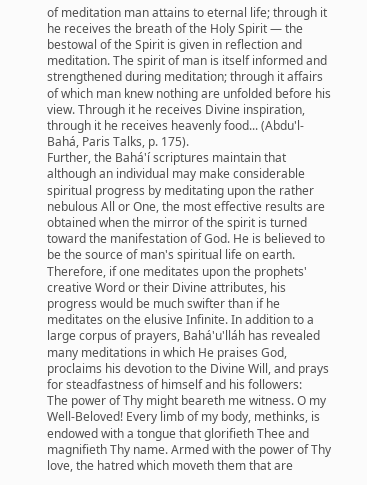of meditation man attains to eternal life; through it he receives the breath of the Holy Spirit — the bestowal of the Spirit is given in reflection and meditation. The spirit of man is itself informed and strengthened during meditation; through it affairs of which man knew nothing are unfolded before his view. Through it he receives Divine inspiration, through it he receives heavenly food... (Abdu'l- Bahá, Paris Talks, p. 175).
Further, the Bahá'í scriptures maintain that although an individual may make considerable spiritual progress by meditating upon the rather nebulous All or One, the most effective results are obtained when the mirror of the spirit is turned toward the manifestation of God. He is believed to be the source of man's spiritual life on earth. Therefore, if one meditates upon the prophets' creative Word or their Divine attributes, his progress would be much swifter than if he meditates on the elusive Infinite. In addition to a large corpus of prayers, Bahá'u'lláh has revealed many meditations in which He praises God, proclaims his devotion to the Divine Will, and prays for steadfastness of himself and his followers:
The power of Thy might beareth me witness. O my Well-Beloved! Every limb of my body, methinks, is endowed with a tongue that glorifieth Thee and magnifieth Thy name. Armed with the power of Thy love, the hatred which moveth them that are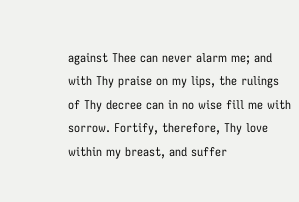against Thee can never alarm me; and with Thy praise on my lips, the rulings of Thy decree can in no wise fill me with sorrow. Fortify, therefore, Thy love within my breast, and suffer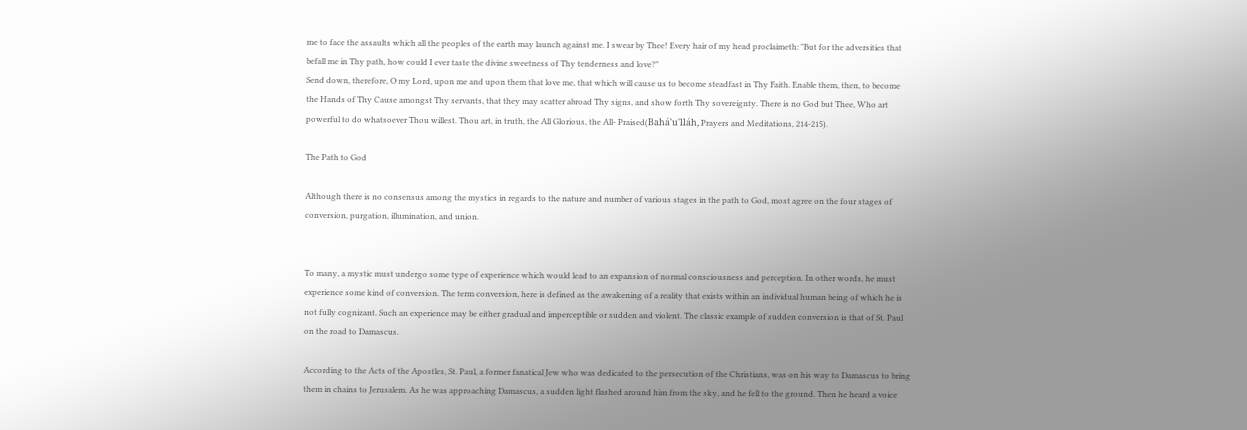me to face the assaults which all the peoples of the earth may launch against me. I swear by Thee! Every hair of my head proclaimeth: "But for the adversities that befall me in Thy path, how could I ever taste the divine sweetness of Thy tenderness and love?"
Send down, therefore, O my Lord, upon me and upon them that love me, that which will cause us to become steadfast in Thy Faith. Enable them, then, to become the Hands of Thy Cause amongst Thy servants, that they may scatter abroad Thy signs, and show forth Thy sovereignty. There is no God but Thee, Who art powerful to do whatsoever Thou willest. Thou art, in truth, the All Glorious, the All- Praised(Bahá'u'lláh, Prayers and Meditations, 214-215).

The Path to God

Although there is no consensus among the mystics in regards to the nature and number of various stages in the path to God, most agree on the four stages of conversion, purgation, illumination, and union.


To many, a mystic must undergo some type of experience which would lead to an expansion of normal consciousness and perception. In other words, he must experience some kind of conversion. The term conversion, here is defined as the awakening of a reality that exists within an individual human being of which he is not fully cognizant. Such an experience may be either gradual and imperceptible or sudden and violent. The classic example of sudden conversion is that of St. Paul on the road to Damascus.

According to the Acts of the Apostles, St. Paul, a former fanatical Jew who was dedicated to the persecution of the Christians, was on his way to Damascus to bring them in chains to Jerusalem. As he was approaching Damascus, a sudden light flashed around him from the sky, and he fell to the ground. Then he heard a voice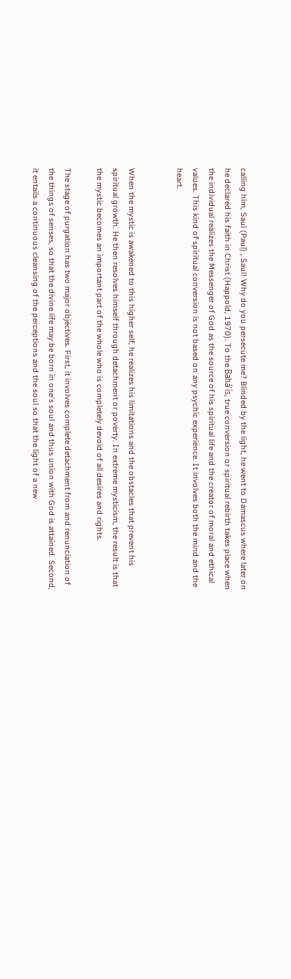calling him, Saul (Paul) , Saul! Why do you persecute me? Blinded by the light, he went to Damascus where later on he declared his faith in Christ (Happold, 1970). To the Bahá'ís, true conversion or spiritual rebirth takes place when the individual realizes the Messenger of God as the source of his spiritual life and the creator of moral and ethical values. This kind of spiritual conversion is not based on any psychic experience. It involves both the mind and the heart.


When the mystic is awakened to this higher self, he realizes his limitations and the obstacles that prevent his spiritual growth. He then resolves himself through detachment or poverty. In extreme mysticism, the result is that the mystic becomes an important part of the whole who is completely devoid of all desires and rights.

The stage of purgation has two major objectives. First, it involves complete detachment from and renunciation of the things of senses, so that the divine life may be born in one's soul and thus union with God is attained. Second, it entails a continuous cleansing of the perceptions and the soul so that the light of a new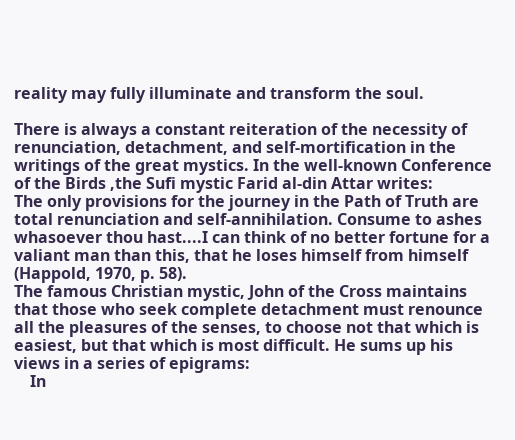reality may fully illuminate and transform the soul.

There is always a constant reiteration of the necessity of renunciation, detachment, and self-mortification in the writings of the great mystics. In the well-known Conference of the Birds ,the Sufi mystic Farid al-din Attar writes:
The only provisions for the journey in the Path of Truth are total renunciation and self-annihilation. Consume to ashes whasoever thou hast....I can think of no better fortune for a valiant man than this, that he loses himself from himself (Happold, 1970, p. 58).
The famous Christian mystic, John of the Cross maintains that those who seek complete detachment must renounce all the pleasures of the senses, to choose not that which is easiest, but that which is most difficult. He sums up his views in a series of epigrams:
    In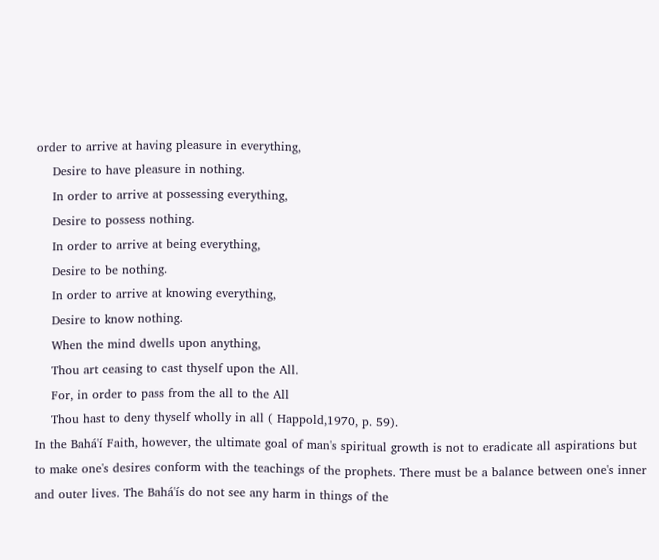order to arrive at having pleasure in everything,
    Desire to have pleasure in nothing.
    In order to arrive at possessing everything,
    Desire to possess nothing.
    In order to arrive at being everything,
    Desire to be nothing.
    In order to arrive at knowing everything,
    Desire to know nothing.
    When the mind dwells upon anything,
    Thou art ceasing to cast thyself upon the All.
    For, in order to pass from the all to the All
    Thou hast to deny thyself wholly in all ( Happold,1970, p. 59).
In the Bahá'í Faith, however, the ultimate goal of man's spiritual growth is not to eradicate all aspirations but to make one's desires conform with the teachings of the prophets. There must be a balance between one's inner and outer lives. The Bahá'ís do not see any harm in things of the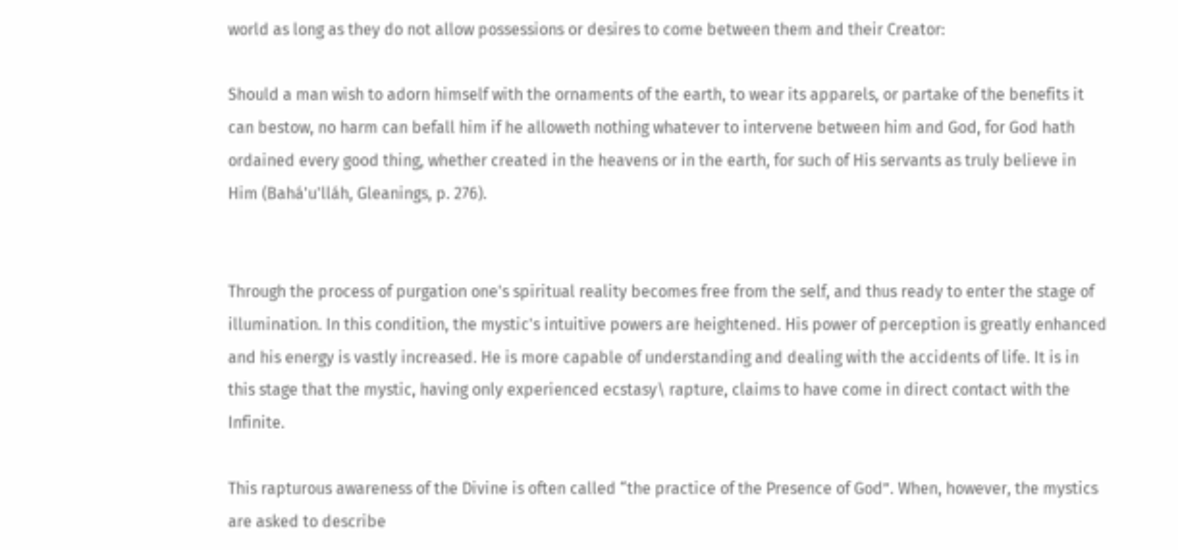world as long as they do not allow possessions or desires to come between them and their Creator:

Should a man wish to adorn himself with the ornaments of the earth, to wear its apparels, or partake of the benefits it can bestow, no harm can befall him if he alloweth nothing whatever to intervene between him and God, for God hath ordained every good thing, whether created in the heavens or in the earth, for such of His servants as truly believe in Him (Bahá'u'lláh, Gleanings, p. 276).


Through the process of purgation one's spiritual reality becomes free from the self, and thus ready to enter the stage of illumination. In this condition, the mystic's intuitive powers are heightened. His power of perception is greatly enhanced and his energy is vastly increased. He is more capable of understanding and dealing with the accidents of life. It is in this stage that the mystic, having only experienced ecstasy\ rapture, claims to have come in direct contact with the Infinite.

This rapturous awareness of the Divine is often called “the practice of the Presence of God”. When, however, the mystics are asked to describe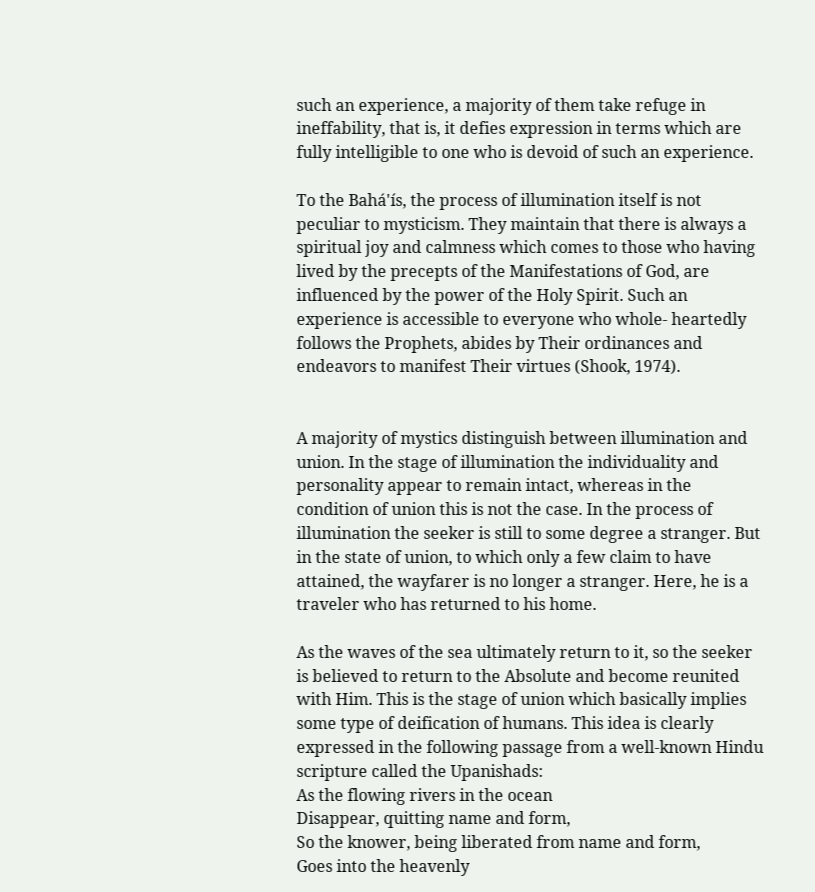such an experience, a majority of them take refuge in ineffability, that is, it defies expression in terms which are fully intelligible to one who is devoid of such an experience.

To the Bahá'ís, the process of illumination itself is not peculiar to mysticism. They maintain that there is always a spiritual joy and calmness which comes to those who having lived by the precepts of the Manifestations of God, are influenced by the power of the Holy Spirit. Such an experience is accessible to everyone who whole- heartedly follows the Prophets, abides by Their ordinances and endeavors to manifest Their virtues (Shook, 1974).


A majority of mystics distinguish between illumination and union. In the stage of illumination the individuality and personality appear to remain intact, whereas in the condition of union this is not the case. In the process of illumination the seeker is still to some degree a stranger. But in the state of union, to which only a few claim to have attained, the wayfarer is no longer a stranger. Here, he is a traveler who has returned to his home.

As the waves of the sea ultimately return to it, so the seeker is believed to return to the Absolute and become reunited with Him. This is the stage of union which basically implies some type of deification of humans. This idea is clearly expressed in the following passage from a well-known Hindu scripture called the Upanishads:
As the flowing rivers in the ocean
Disappear, quitting name and form,
So the knower, being liberated from name and form,
Goes into the heavenly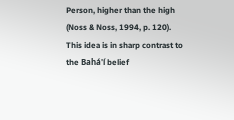Person, higher than the high
(Noss & Noss, 1994, p. 120).
This idea is in sharp contrast to the Bahá'í belief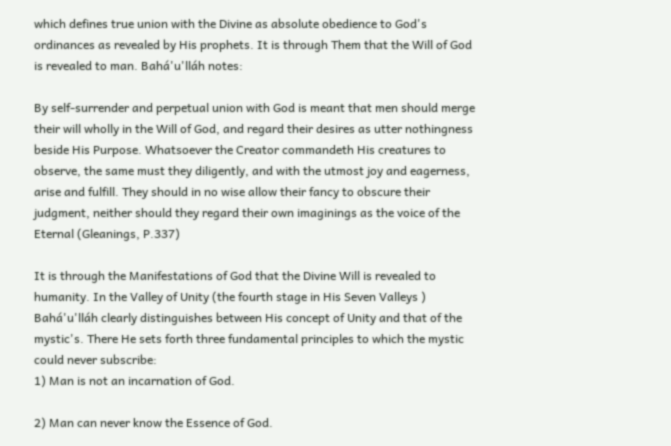which defines true union with the Divine as absolute obedience to God's ordinances as revealed by His prophets. It is through Them that the Will of God is revealed to man. Bahá'u'lláh notes:

By self-surrender and perpetual union with God is meant that men should merge their will wholly in the Will of God, and regard their desires as utter nothingness beside His Purpose. Whatsoever the Creator commandeth His creatures to observe, the same must they diligently, and with the utmost joy and eagerness, arise and fulfill. They should in no wise allow their fancy to obscure their judgment, neither should they regard their own imaginings as the voice of the Eternal (Gleanings, P.337)

It is through the Manifestations of God that the Divine Will is revealed to humanity. In the Valley of Unity (the fourth stage in His Seven Valleys ) Bahá'u'lláh clearly distinguishes between His concept of Unity and that of the mystic's. There He sets forth three fundamental principles to which the mystic could never subscribe:
1) Man is not an incarnation of God.

2) Man can never know the Essence of God.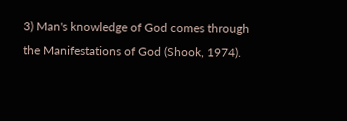3) Man's knowledge of God comes through the Manifestations of God (Shook, 1974).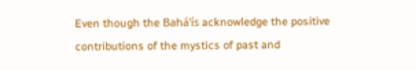Even though the Bahá'ís acknowledge the positive contributions of the mystics of past and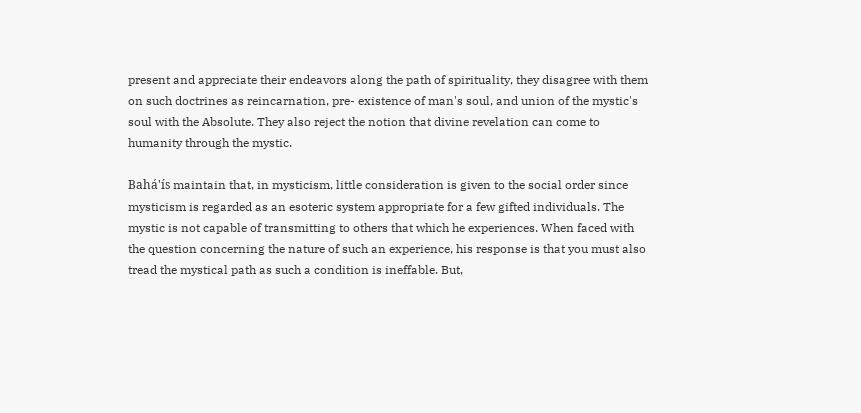present and appreciate their endeavors along the path of spirituality, they disagree with them on such doctrines as reincarnation, pre- existence of man's soul, and union of the mystic's soul with the Absolute. They also reject the notion that divine revelation can come to humanity through the mystic.

Bahá'ís maintain that, in mysticism, little consideration is given to the social order since mysticism is regarded as an esoteric system appropriate for a few gifted individuals. The mystic is not capable of transmitting to others that which he experiences. When faced with the question concerning the nature of such an experience, his response is that you must also tread the mystical path as such a condition is ineffable. But,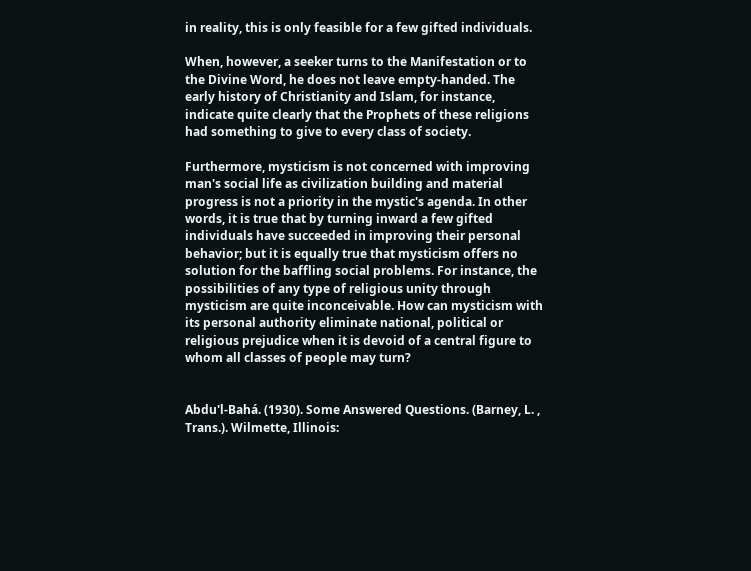in reality, this is only feasible for a few gifted individuals.

When, however, a seeker turns to the Manifestation or to the Divine Word, he does not leave empty-handed. The early history of Christianity and Islam, for instance, indicate quite clearly that the Prophets of these religions had something to give to every class of society.

Furthermore, mysticism is not concerned with improving man's social life as civilization building and material progress is not a priority in the mystic's agenda. In other words, it is true that by turning inward a few gifted individuals have succeeded in improving their personal behavior; but it is equally true that mysticism offers no solution for the baffling social problems. For instance, the possibilities of any type of religious unity through mysticism are quite inconceivable. How can mysticism with its personal authority eliminate national, political or religious prejudice when it is devoid of a central figure to whom all classes of people may turn?


Abdu'l-Bahá. (1930). Some Answered Questions. (Barney, L. , Trans.). Wilmette, Illinois: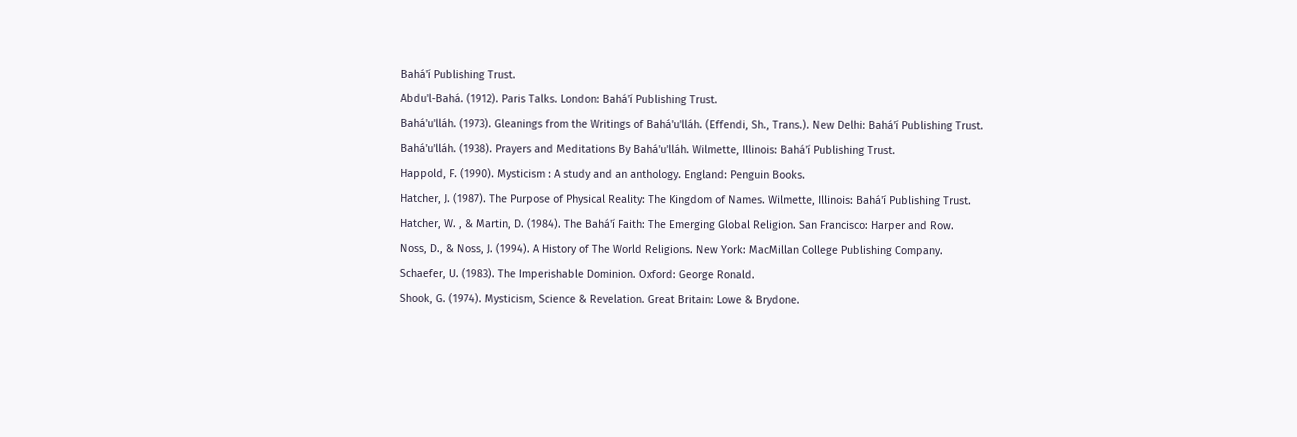Bahá'í Publishing Trust.
Abdu'l-Bahá. (1912). Paris Talks. London: Bahá'í Publishing Trust.
Bahá'u'lláh. (1973). Gleanings from the Writings of Bahá'u'lláh. (Effendi, Sh., Trans.). New Delhi: Bahá'í Publishing Trust.
Bahá'u'lláh. (1938). Prayers and Meditations By Bahá'u'lláh. Wilmette, Illinois: Bahá'í Publishing Trust.
Happold, F. (1990). Mysticism : A study and an anthology. England: Penguin Books.
Hatcher, J. (1987). The Purpose of Physical Reality: The Kingdom of Names. Wilmette, Illinois: Bahá'í Publishing Trust.
Hatcher, W. , & Martin, D. (1984). The Bahá'í Faith: The Emerging Global Religion. San Francisco: Harper and Row.
Noss, D., & Noss, J. (1994). A History of The World Religions. New York: MacMillan College Publishing Company.
Schaefer, U. (1983). The Imperishable Dominion. Oxford: George Ronald.
Shook, G. (1974). Mysticism, Science & Revelation. Great Britain: Lowe & Brydone.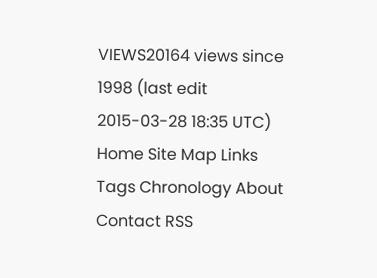VIEWS20164 views since 1998 (last edit 2015-03-28 18:35 UTC)
Home Site Map Links Tags Chronology About Contact RSS